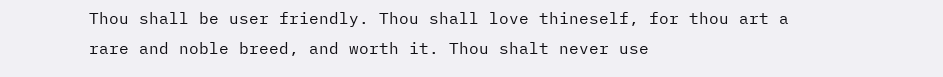Thou shall be user friendly. Thou shall love thineself, for thou art a rare and noble breed, and worth it. Thou shalt never use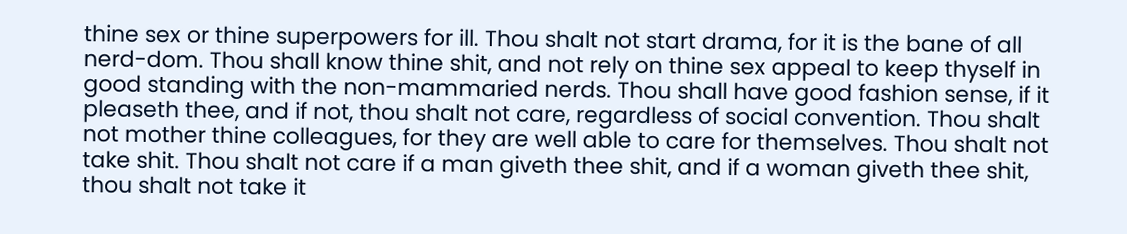thine sex or thine superpowers for ill. Thou shalt not start drama, for it is the bane of all nerd-dom. Thou shall know thine shit, and not rely on thine sex appeal to keep thyself in good standing with the non-mammaried nerds. Thou shall have good fashion sense, if it pleaseth thee, and if not, thou shalt not care, regardless of social convention. Thou shalt not mother thine colleagues, for they are well able to care for themselves. Thou shalt not take shit. Thou shalt not care if a man giveth thee shit, and if a woman giveth thee shit, thou shalt not take it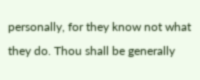personally, for they know not what they do. Thou shall be generally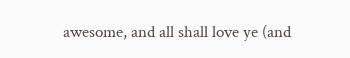awesome, and all shall love ye (and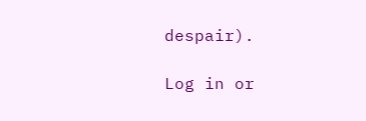despair).

Log in or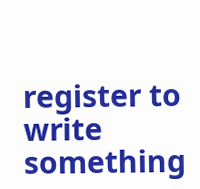register to write something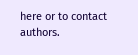here or to contact authors.